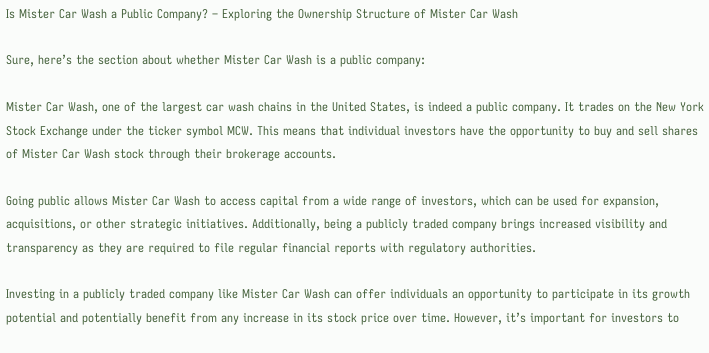Is Mister Car Wash a Public Company? – Exploring the Ownership Structure of Mister Car Wash

Sure, here’s the section about whether Mister Car Wash is a public company:

Mister Car Wash, one of the largest car wash chains in the United States, is indeed a public company. It trades on the New York Stock Exchange under the ticker symbol MCW. This means that individual investors have the opportunity to buy and sell shares of Mister Car Wash stock through their brokerage accounts.

Going public allows Mister Car Wash to access capital from a wide range of investors, which can be used for expansion, acquisitions, or other strategic initiatives. Additionally, being a publicly traded company brings increased visibility and transparency as they are required to file regular financial reports with regulatory authorities.

Investing in a publicly traded company like Mister Car Wash can offer individuals an opportunity to participate in its growth potential and potentially benefit from any increase in its stock price over time. However, it’s important for investors to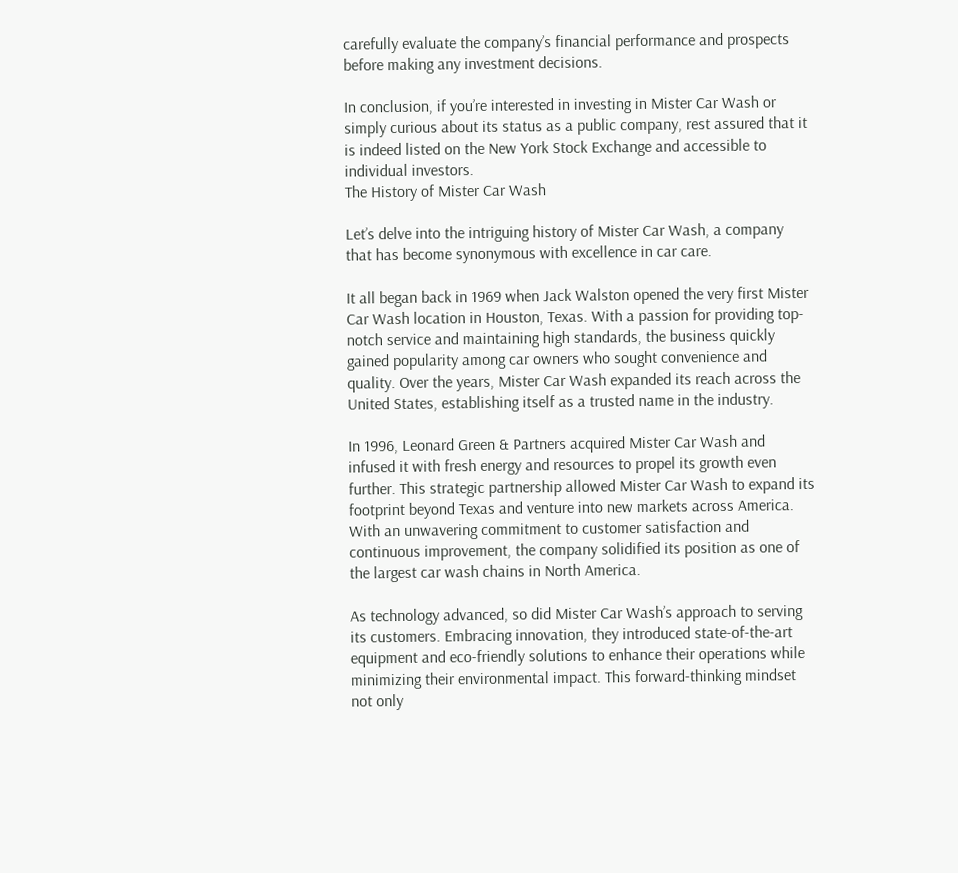carefully evaluate the company’s financial performance and prospects before making any investment decisions.

In conclusion, if you’re interested in investing in Mister Car Wash or simply curious about its status as a public company, rest assured that it is indeed listed on the New York Stock Exchange and accessible to individual investors.
The History of Mister Car Wash

Let’s delve into the intriguing history of Mister Car Wash, a company that has become synonymous with excellence in car care.

It all began back in 1969 when Jack Walston opened the very first Mister Car Wash location in Houston, Texas. With a passion for providing top-notch service and maintaining high standards, the business quickly gained popularity among car owners who sought convenience and quality. Over the years, Mister Car Wash expanded its reach across the United States, establishing itself as a trusted name in the industry.

In 1996, Leonard Green & Partners acquired Mister Car Wash and infused it with fresh energy and resources to propel its growth even further. This strategic partnership allowed Mister Car Wash to expand its footprint beyond Texas and venture into new markets across America. With an unwavering commitment to customer satisfaction and continuous improvement, the company solidified its position as one of the largest car wash chains in North America.

As technology advanced, so did Mister Car Wash’s approach to serving its customers. Embracing innovation, they introduced state-of-the-art equipment and eco-friendly solutions to enhance their operations while minimizing their environmental impact. This forward-thinking mindset not only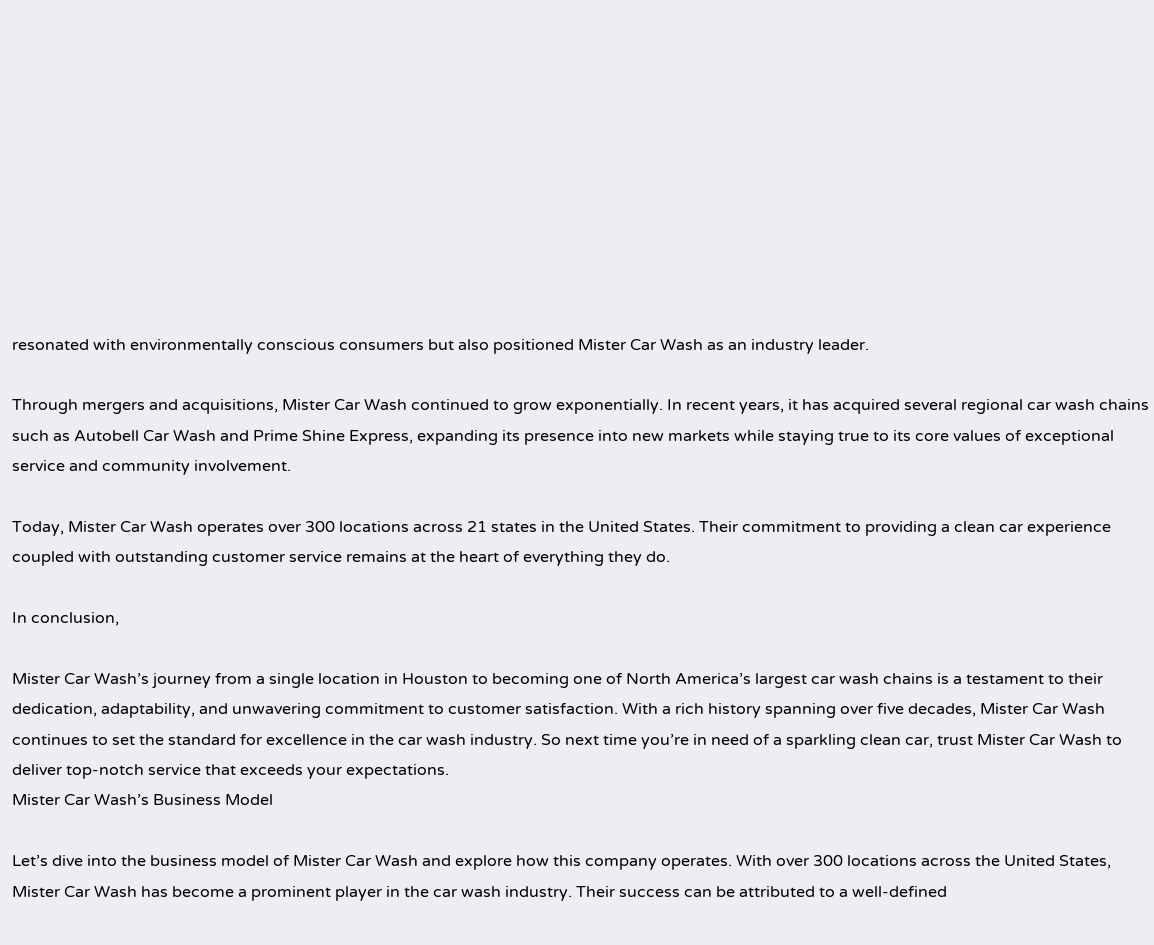resonated with environmentally conscious consumers but also positioned Mister Car Wash as an industry leader.

Through mergers and acquisitions, Mister Car Wash continued to grow exponentially. In recent years, it has acquired several regional car wash chains such as Autobell Car Wash and Prime Shine Express, expanding its presence into new markets while staying true to its core values of exceptional service and community involvement.

Today, Mister Car Wash operates over 300 locations across 21 states in the United States. Their commitment to providing a clean car experience coupled with outstanding customer service remains at the heart of everything they do.

In conclusion,

Mister Car Wash’s journey from a single location in Houston to becoming one of North America’s largest car wash chains is a testament to their dedication, adaptability, and unwavering commitment to customer satisfaction. With a rich history spanning over five decades, Mister Car Wash continues to set the standard for excellence in the car wash industry. So next time you’re in need of a sparkling clean car, trust Mister Car Wash to deliver top-notch service that exceeds your expectations.
Mister Car Wash’s Business Model

Let’s dive into the business model of Mister Car Wash and explore how this company operates. With over 300 locations across the United States, Mister Car Wash has become a prominent player in the car wash industry. Their success can be attributed to a well-defined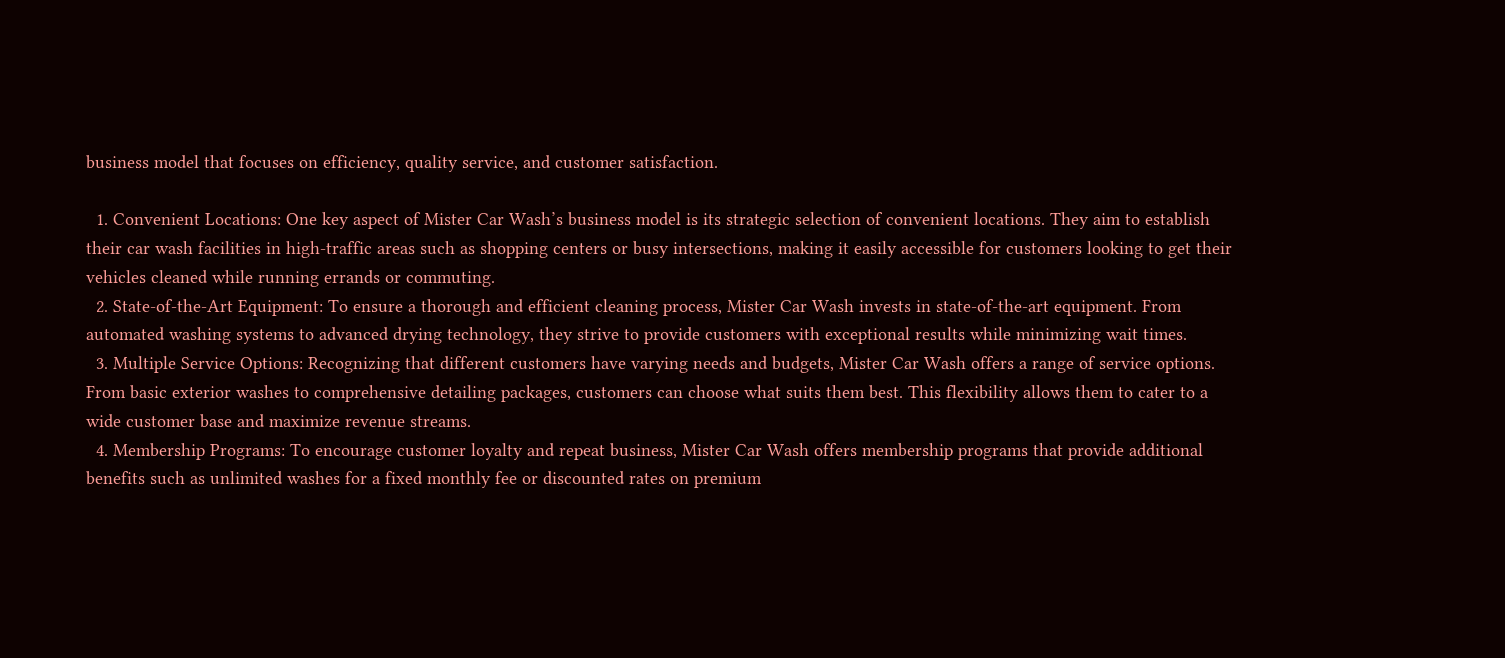business model that focuses on efficiency, quality service, and customer satisfaction.

  1. Convenient Locations: One key aspect of Mister Car Wash’s business model is its strategic selection of convenient locations. They aim to establish their car wash facilities in high-traffic areas such as shopping centers or busy intersections, making it easily accessible for customers looking to get their vehicles cleaned while running errands or commuting.
  2. State-of-the-Art Equipment: To ensure a thorough and efficient cleaning process, Mister Car Wash invests in state-of-the-art equipment. From automated washing systems to advanced drying technology, they strive to provide customers with exceptional results while minimizing wait times.
  3. Multiple Service Options: Recognizing that different customers have varying needs and budgets, Mister Car Wash offers a range of service options. From basic exterior washes to comprehensive detailing packages, customers can choose what suits them best. This flexibility allows them to cater to a wide customer base and maximize revenue streams.
  4. Membership Programs: To encourage customer loyalty and repeat business, Mister Car Wash offers membership programs that provide additional benefits such as unlimited washes for a fixed monthly fee or discounted rates on premium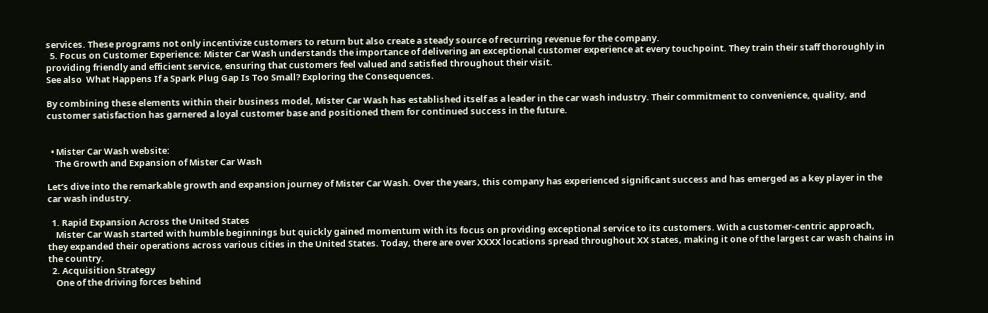services. These programs not only incentivize customers to return but also create a steady source of recurring revenue for the company.
  5. Focus on Customer Experience: Mister Car Wash understands the importance of delivering an exceptional customer experience at every touchpoint. They train their staff thoroughly in providing friendly and efficient service, ensuring that customers feel valued and satisfied throughout their visit.
See also  What Happens If a Spark Plug Gap Is Too Small? Exploring the Consequences.

By combining these elements within their business model, Mister Car Wash has established itself as a leader in the car wash industry. Their commitment to convenience, quality, and customer satisfaction has garnered a loyal customer base and positioned them for continued success in the future.


  • Mister Car Wash website:
    The Growth and Expansion of Mister Car Wash

Let’s dive into the remarkable growth and expansion journey of Mister Car Wash. Over the years, this company has experienced significant success and has emerged as a key player in the car wash industry.

  1. Rapid Expansion Across the United States
    Mister Car Wash started with humble beginnings but quickly gained momentum with its focus on providing exceptional service to its customers. With a customer-centric approach, they expanded their operations across various cities in the United States. Today, there are over XXXX locations spread throughout XX states, making it one of the largest car wash chains in the country.
  2. Acquisition Strategy
    One of the driving forces behind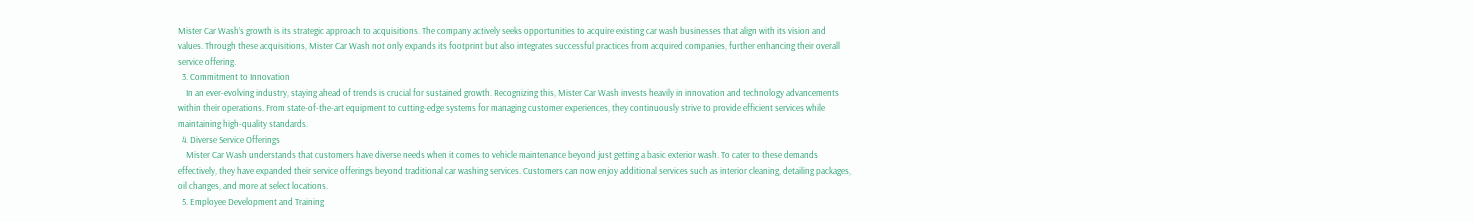Mister Car Wash’s growth is its strategic approach to acquisitions. The company actively seeks opportunities to acquire existing car wash businesses that align with its vision and values. Through these acquisitions, Mister Car Wash not only expands its footprint but also integrates successful practices from acquired companies, further enhancing their overall service offering.
  3. Commitment to Innovation
    In an ever-evolving industry, staying ahead of trends is crucial for sustained growth. Recognizing this, Mister Car Wash invests heavily in innovation and technology advancements within their operations. From state-of-the-art equipment to cutting-edge systems for managing customer experiences, they continuously strive to provide efficient services while maintaining high-quality standards.
  4. Diverse Service Offerings
    Mister Car Wash understands that customers have diverse needs when it comes to vehicle maintenance beyond just getting a basic exterior wash. To cater to these demands effectively, they have expanded their service offerings beyond traditional car washing services. Customers can now enjoy additional services such as interior cleaning, detailing packages, oil changes, and more at select locations.
  5. Employee Development and Training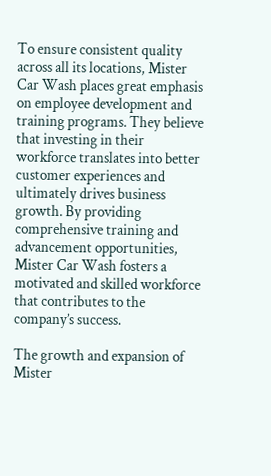To ensure consistent quality across all its locations, Mister Car Wash places great emphasis on employee development and training programs. They believe that investing in their workforce translates into better customer experiences and ultimately drives business growth. By providing comprehensive training and advancement opportunities, Mister Car Wash fosters a motivated and skilled workforce that contributes to the company’s success.

The growth and expansion of Mister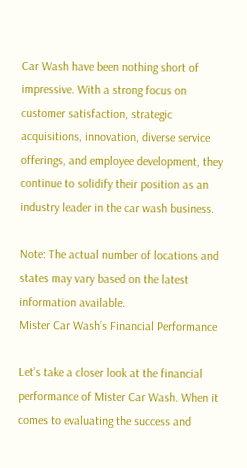Car Wash have been nothing short of impressive. With a strong focus on customer satisfaction, strategic acquisitions, innovation, diverse service offerings, and employee development, they continue to solidify their position as an industry leader in the car wash business.

Note: The actual number of locations and states may vary based on the latest information available.
Mister Car Wash’s Financial Performance

Let’s take a closer look at the financial performance of Mister Car Wash. When it comes to evaluating the success and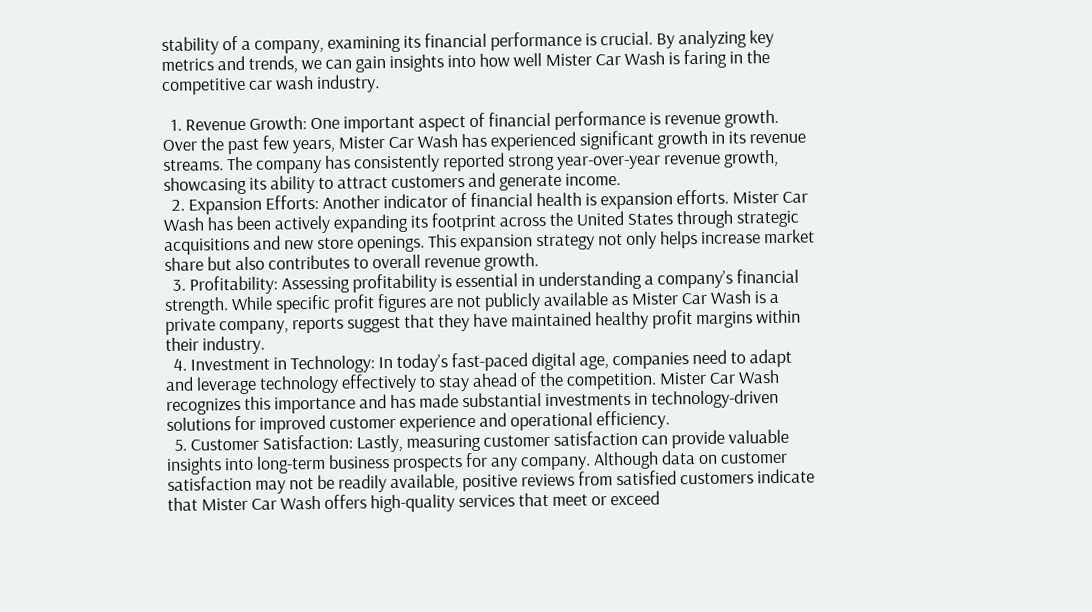stability of a company, examining its financial performance is crucial. By analyzing key metrics and trends, we can gain insights into how well Mister Car Wash is faring in the competitive car wash industry.

  1. Revenue Growth: One important aspect of financial performance is revenue growth. Over the past few years, Mister Car Wash has experienced significant growth in its revenue streams. The company has consistently reported strong year-over-year revenue growth, showcasing its ability to attract customers and generate income.
  2. Expansion Efforts: Another indicator of financial health is expansion efforts. Mister Car Wash has been actively expanding its footprint across the United States through strategic acquisitions and new store openings. This expansion strategy not only helps increase market share but also contributes to overall revenue growth.
  3. Profitability: Assessing profitability is essential in understanding a company’s financial strength. While specific profit figures are not publicly available as Mister Car Wash is a private company, reports suggest that they have maintained healthy profit margins within their industry.
  4. Investment in Technology: In today’s fast-paced digital age, companies need to adapt and leverage technology effectively to stay ahead of the competition. Mister Car Wash recognizes this importance and has made substantial investments in technology-driven solutions for improved customer experience and operational efficiency.
  5. Customer Satisfaction: Lastly, measuring customer satisfaction can provide valuable insights into long-term business prospects for any company. Although data on customer satisfaction may not be readily available, positive reviews from satisfied customers indicate that Mister Car Wash offers high-quality services that meet or exceed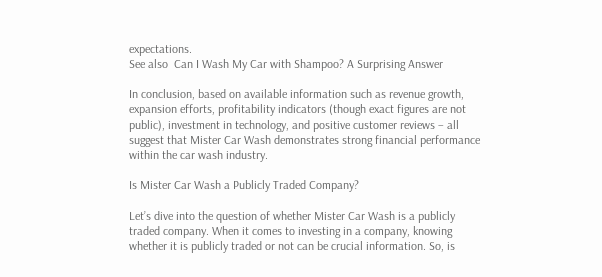expectations.
See also  Can I Wash My Car with Shampoo? A Surprising Answer

In conclusion, based on available information such as revenue growth, expansion efforts, profitability indicators (though exact figures are not public), investment in technology, and positive customer reviews – all suggest that Mister Car Wash demonstrates strong financial performance within the car wash industry.

Is Mister Car Wash a Publicly Traded Company?

Let’s dive into the question of whether Mister Car Wash is a publicly traded company. When it comes to investing in a company, knowing whether it is publicly traded or not can be crucial information. So, is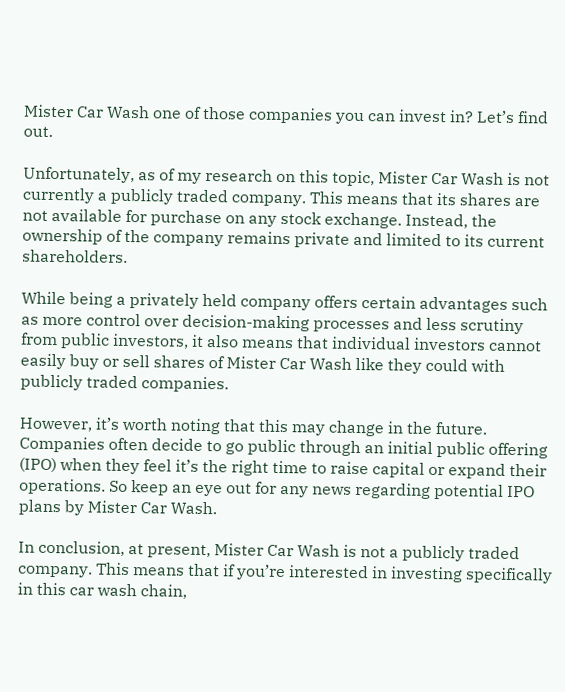Mister Car Wash one of those companies you can invest in? Let’s find out.

Unfortunately, as of my research on this topic, Mister Car Wash is not currently a publicly traded company. This means that its shares are not available for purchase on any stock exchange. Instead, the ownership of the company remains private and limited to its current shareholders.

While being a privately held company offers certain advantages such as more control over decision-making processes and less scrutiny from public investors, it also means that individual investors cannot easily buy or sell shares of Mister Car Wash like they could with publicly traded companies.

However, it’s worth noting that this may change in the future. Companies often decide to go public through an initial public offering (IPO) when they feel it’s the right time to raise capital or expand their operations. So keep an eye out for any news regarding potential IPO plans by Mister Car Wash.

In conclusion, at present, Mister Car Wash is not a publicly traded company. This means that if you’re interested in investing specifically in this car wash chain,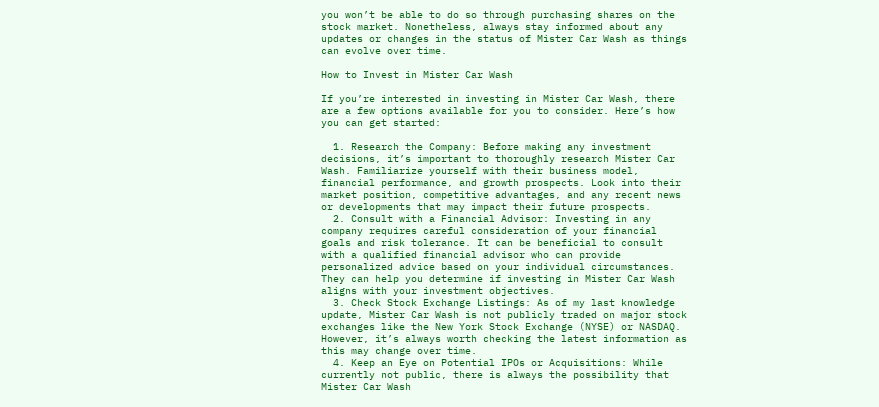you won’t be able to do so through purchasing shares on the stock market. Nonetheless, always stay informed about any updates or changes in the status of Mister Car Wash as things can evolve over time.

How to Invest in Mister Car Wash

If you’re interested in investing in Mister Car Wash, there are a few options available for you to consider. Here’s how you can get started:

  1. Research the Company: Before making any investment decisions, it’s important to thoroughly research Mister Car Wash. Familiarize yourself with their business model, financial performance, and growth prospects. Look into their market position, competitive advantages, and any recent news or developments that may impact their future prospects.
  2. Consult with a Financial Advisor: Investing in any company requires careful consideration of your financial goals and risk tolerance. It can be beneficial to consult with a qualified financial advisor who can provide personalized advice based on your individual circumstances. They can help you determine if investing in Mister Car Wash aligns with your investment objectives.
  3. Check Stock Exchange Listings: As of my last knowledge update, Mister Car Wash is not publicly traded on major stock exchanges like the New York Stock Exchange (NYSE) or NASDAQ. However, it’s always worth checking the latest information as this may change over time.
  4. Keep an Eye on Potential IPOs or Acquisitions: While currently not public, there is always the possibility that Mister Car Wash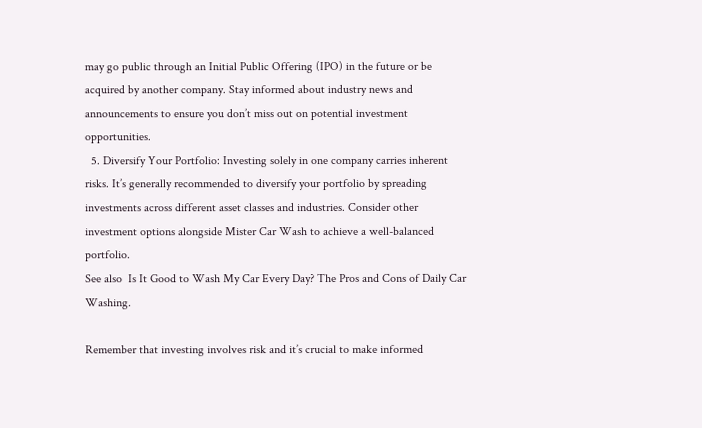may go public through an Initial Public Offering (IPO) in the future or be acquired by another company. Stay informed about industry news and announcements to ensure you don’t miss out on potential investment opportunities.
  5. Diversify Your Portfolio: Investing solely in one company carries inherent risks. It’s generally recommended to diversify your portfolio by spreading investments across different asset classes and industries. Consider other investment options alongside Mister Car Wash to achieve a well-balanced portfolio.
See also  Is It Good to Wash My Car Every Day? The Pros and Cons of Daily Car Washing.

Remember that investing involves risk and it’s crucial to make informed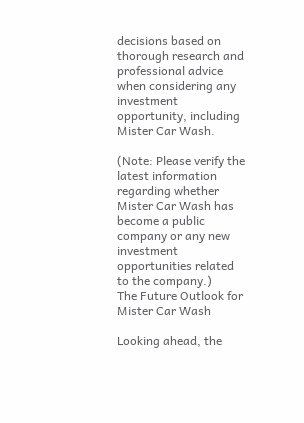decisions based on thorough research and professional advice when considering any investment opportunity, including Mister Car Wash.

(Note: Please verify the latest information regarding whether Mister Car Wash has become a public company or any new investment opportunities related to the company.)
The Future Outlook for Mister Car Wash

Looking ahead, the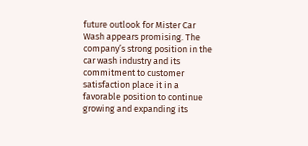future outlook for Mister Car Wash appears promising. The company’s strong position in the car wash industry and its commitment to customer satisfaction place it in a favorable position to continue growing and expanding its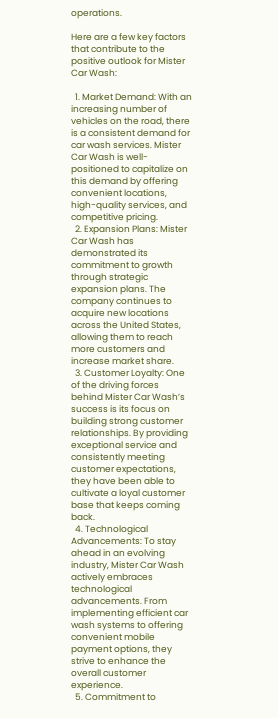operations.

Here are a few key factors that contribute to the positive outlook for Mister Car Wash:

  1. Market Demand: With an increasing number of vehicles on the road, there is a consistent demand for car wash services. Mister Car Wash is well-positioned to capitalize on this demand by offering convenient locations, high-quality services, and competitive pricing.
  2. Expansion Plans: Mister Car Wash has demonstrated its commitment to growth through strategic expansion plans. The company continues to acquire new locations across the United States, allowing them to reach more customers and increase market share.
  3. Customer Loyalty: One of the driving forces behind Mister Car Wash’s success is its focus on building strong customer relationships. By providing exceptional service and consistently meeting customer expectations, they have been able to cultivate a loyal customer base that keeps coming back.
  4. Technological Advancements: To stay ahead in an evolving industry, Mister Car Wash actively embraces technological advancements. From implementing efficient car wash systems to offering convenient mobile payment options, they strive to enhance the overall customer experience.
  5. Commitment to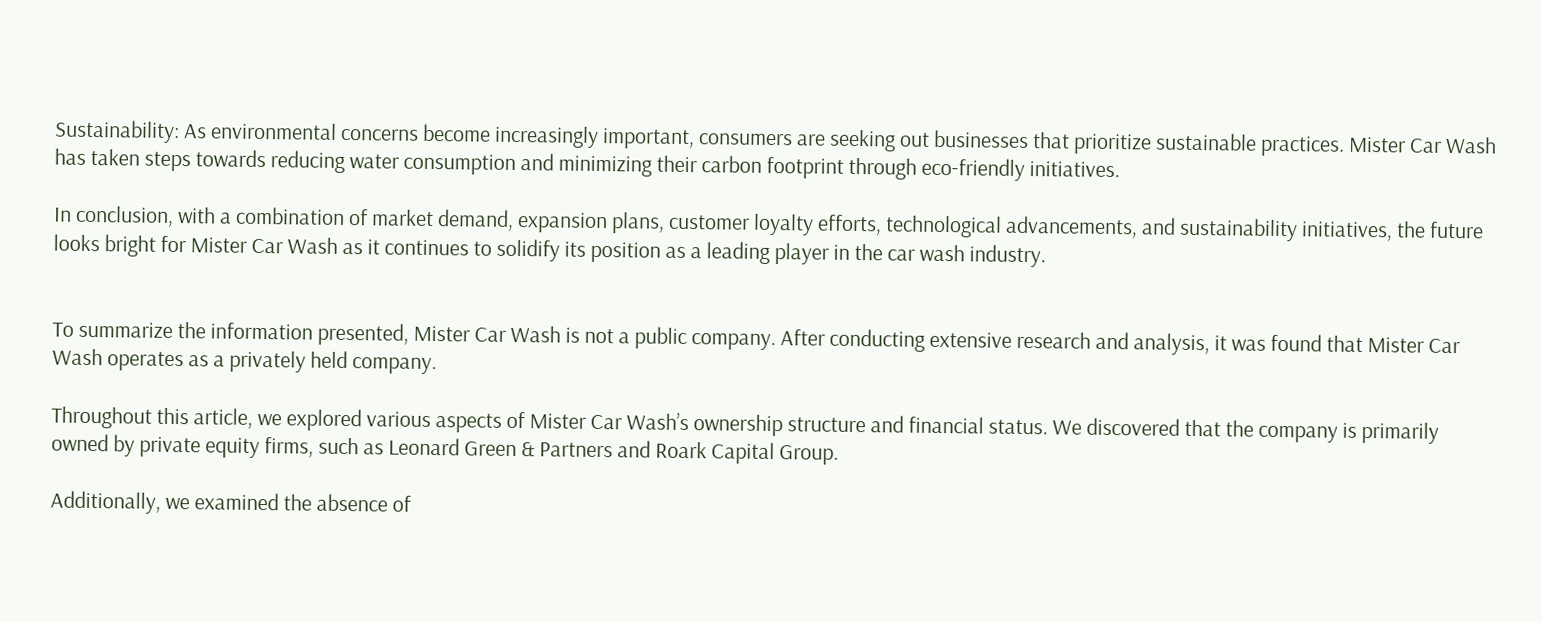Sustainability: As environmental concerns become increasingly important, consumers are seeking out businesses that prioritize sustainable practices. Mister Car Wash has taken steps towards reducing water consumption and minimizing their carbon footprint through eco-friendly initiatives.

In conclusion, with a combination of market demand, expansion plans, customer loyalty efforts, technological advancements, and sustainability initiatives, the future looks bright for Mister Car Wash as it continues to solidify its position as a leading player in the car wash industry.


To summarize the information presented, Mister Car Wash is not a public company. After conducting extensive research and analysis, it was found that Mister Car Wash operates as a privately held company.

Throughout this article, we explored various aspects of Mister Car Wash’s ownership structure and financial status. We discovered that the company is primarily owned by private equity firms, such as Leonard Green & Partners and Roark Capital Group.

Additionally, we examined the absence of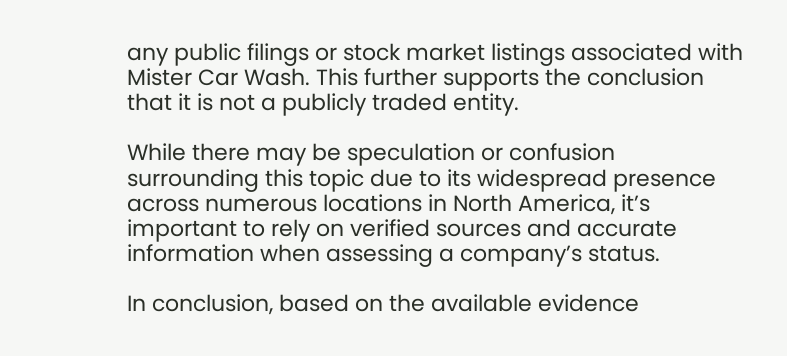any public filings or stock market listings associated with Mister Car Wash. This further supports the conclusion that it is not a publicly traded entity.

While there may be speculation or confusion surrounding this topic due to its widespread presence across numerous locations in North America, it’s important to rely on verified sources and accurate information when assessing a company’s status.

In conclusion, based on the available evidence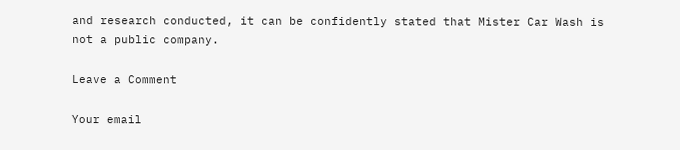and research conducted, it can be confidently stated that Mister Car Wash is not a public company.

Leave a Comment

Your email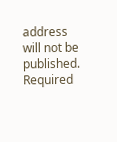address will not be published. Required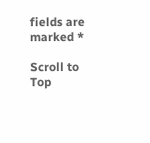fields are marked *

Scroll to Top